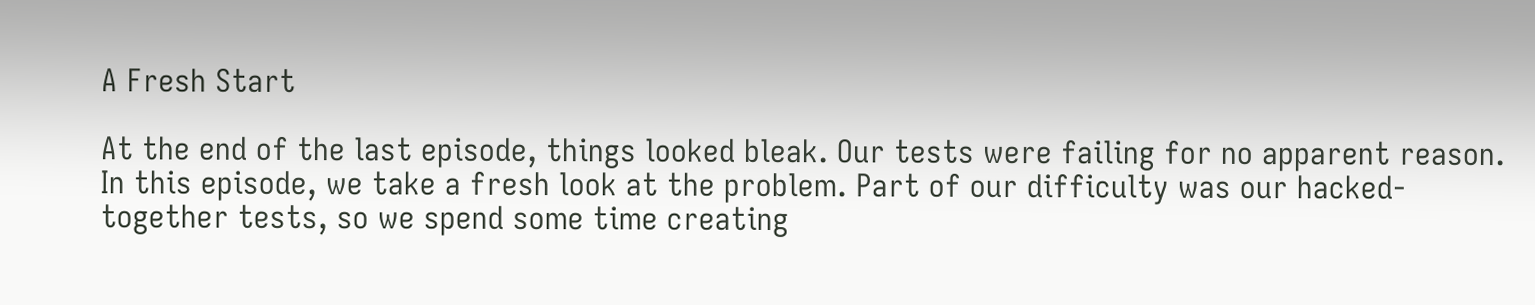A Fresh Start

At the end of the last episode, things looked bleak. Our tests were failing for no apparent reason. In this episode, we take a fresh look at the problem. Part of our difficulty was our hacked-together tests, so we spend some time creating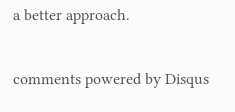a better approach.

comments powered by Disqus